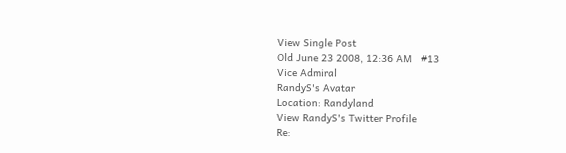View Single Post
Old June 23 2008, 12:36 AM   #13
Vice Admiral
RandyS's Avatar
Location: Randyland
View RandyS's Twitter Profile
Re: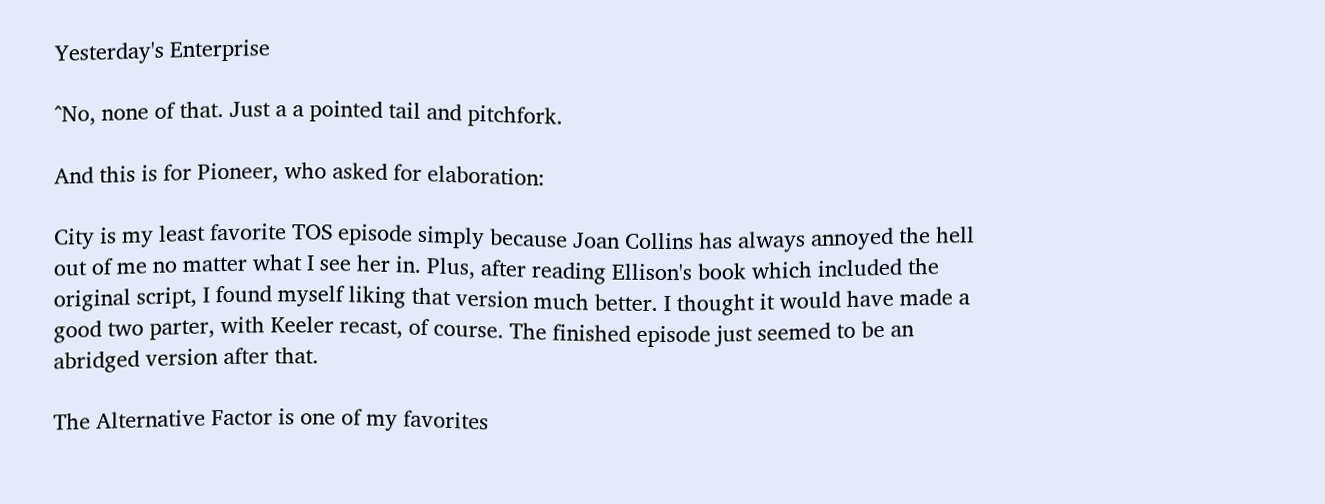Yesterday's Enterprise

^No, none of that. Just a a pointed tail and pitchfork.

And this is for Pioneer, who asked for elaboration:

City is my least favorite TOS episode simply because Joan Collins has always annoyed the hell out of me no matter what I see her in. Plus, after reading Ellison's book which included the original script, I found myself liking that version much better. I thought it would have made a good two parter, with Keeler recast, of course. The finished episode just seemed to be an abridged version after that.

The Alternative Factor is one of my favorites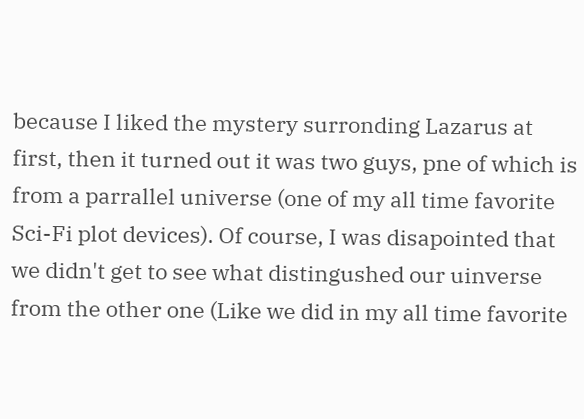because I liked the mystery surronding Lazarus at first, then it turned out it was two guys, pne of which is from a parrallel universe (one of my all time favorite Sci-Fi plot devices). Of course, I was disapointed that we didn't get to see what distingushed our uinverse from the other one (Like we did in my all time favorite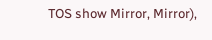TOS show Mirror, Mirror),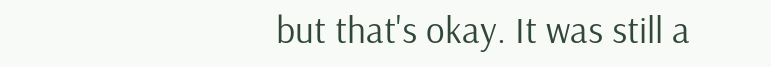but that's okay. It was still a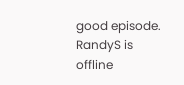good episode.
RandyS is offline